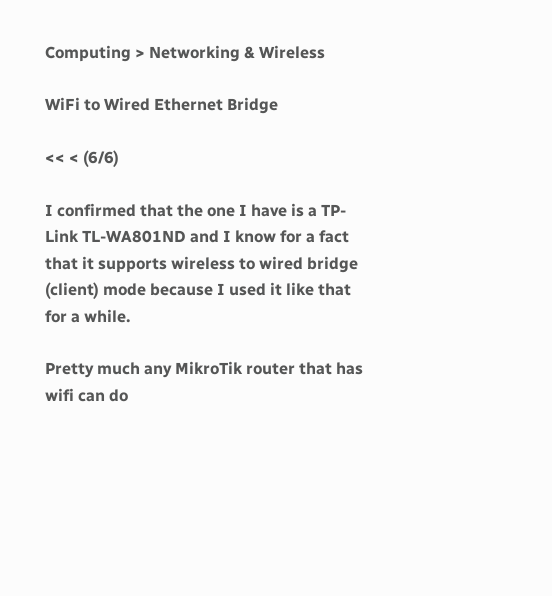Computing > Networking & Wireless

WiFi to Wired Ethernet Bridge

<< < (6/6)

I confirmed that the one I have is a TP-Link TL-WA801ND and I know for a fact that it supports wireless to wired bridge (client) mode because I used it like that for a while.

Pretty much any MikroTik router that has wifi can do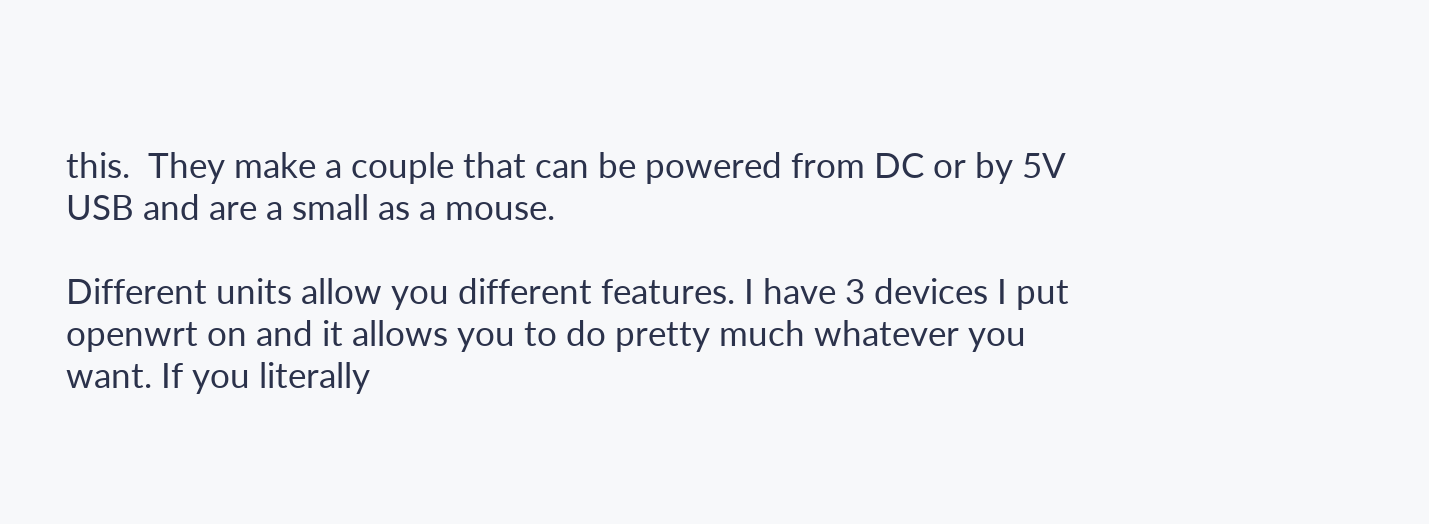this.  They make a couple that can be powered from DC or by 5V USB and are a small as a mouse.

Different units allow you different features. I have 3 devices I put openwrt on and it allows you to do pretty much whatever you want. If you literally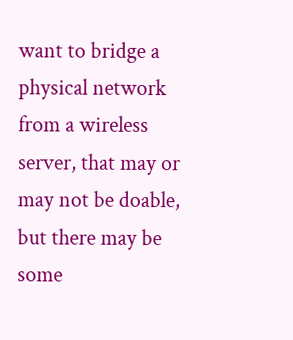want to bridge a physical network from a wireless server, that may or may not be doable, but there may be some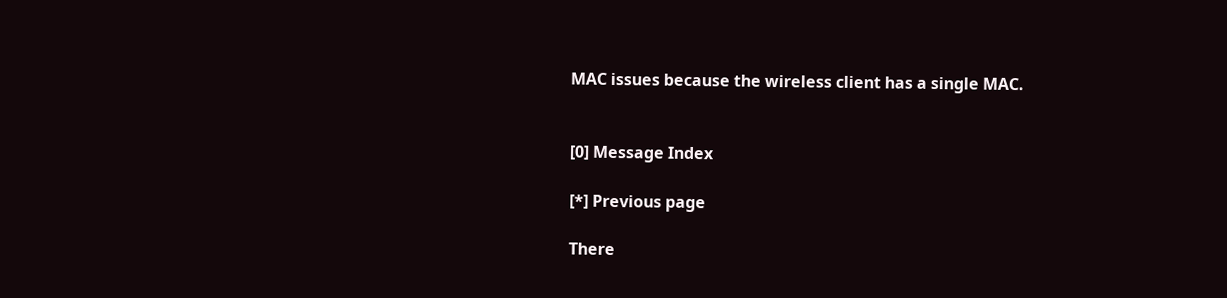MAC issues because the wireless client has a single MAC.


[0] Message Index

[*] Previous page

There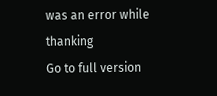was an error while thanking
Go to full version